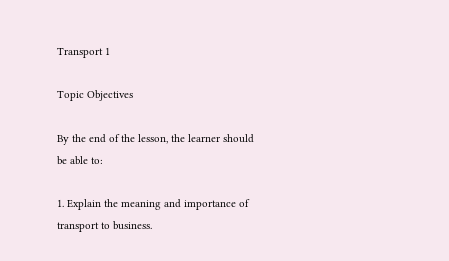Transport 1

Topic Objectives

By the end of the lesson, the learner should be able to:

1. Explain the meaning and importance of transport to business.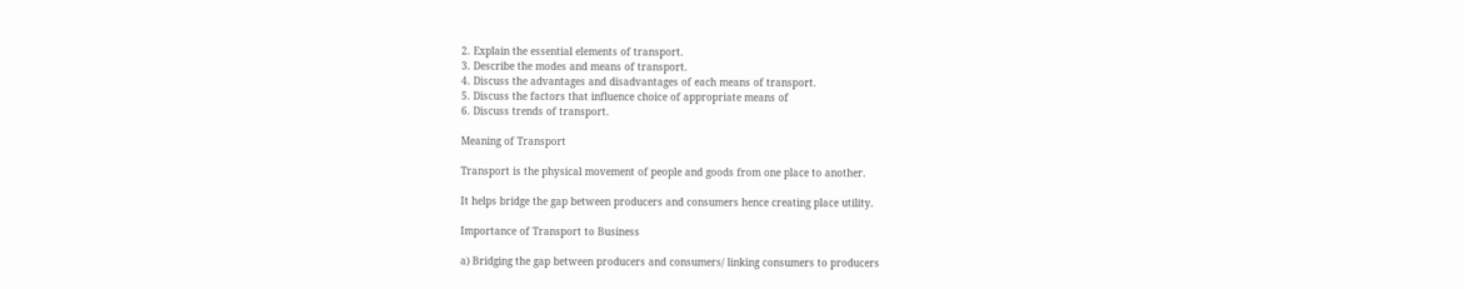2. Explain the essential elements of transport.
3. Describe the modes and means of transport.
4. Discuss the advantages and disadvantages of each means of transport.
5. Discuss the factors that influence choice of appropriate means of
6. Discuss trends of transport.

Meaning of Transport

Transport is the physical movement of people and goods from one place to another.

It helps bridge the gap between producers and consumers hence creating place utility.

Importance of Transport to Business

a) Bridging the gap between producers and consumers/ linking consumers to producers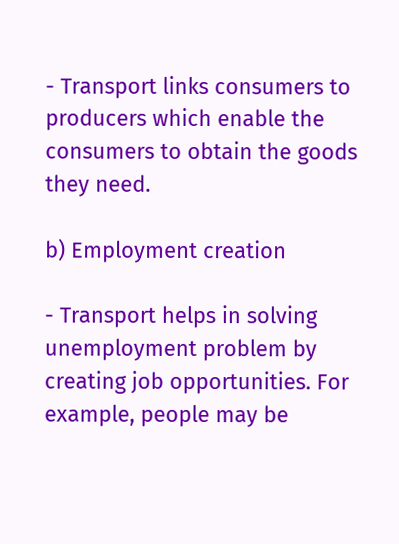- Transport links consumers to producers which enable the consumers to obtain the goods they need.

b) Employment creation

- Transport helps in solving unemployment problem by creating job opportunities. For example, people may be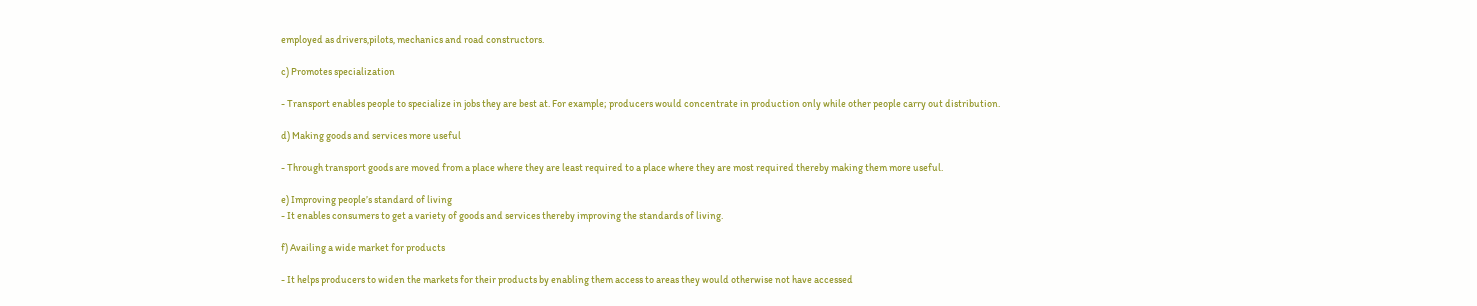employed as drivers,pilots, mechanics and road constructors.

c) Promotes specialization

- Transport enables people to specialize in jobs they are best at. For example; producers would concentrate in production only while other people carry out distribution.

d) Making goods and services more useful

- Through transport goods are moved from a place where they are least required to a place where they are most required thereby making them more useful.

e) Improving people’s standard of living
- It enables consumers to get a variety of goods and services thereby improving the standards of living.

f) Availing a wide market for products

- It helps producers to widen the markets for their products by enabling them access to areas they would otherwise not have accessed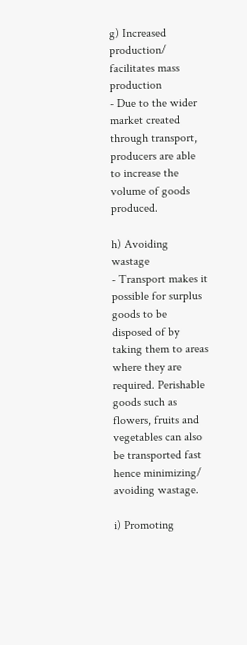g) Increased production/ facilitates mass production
- Due to the wider market created through transport, producers are able to increase the volume of goods produced.

h) Avoiding wastage
- Transport makes it possible for surplus goods to be disposed of by taking them to areas where they are required. Perishable goods such as flowers, fruits and vegetables can also be transported fast hence minimizing/ avoiding wastage.

i) Promoting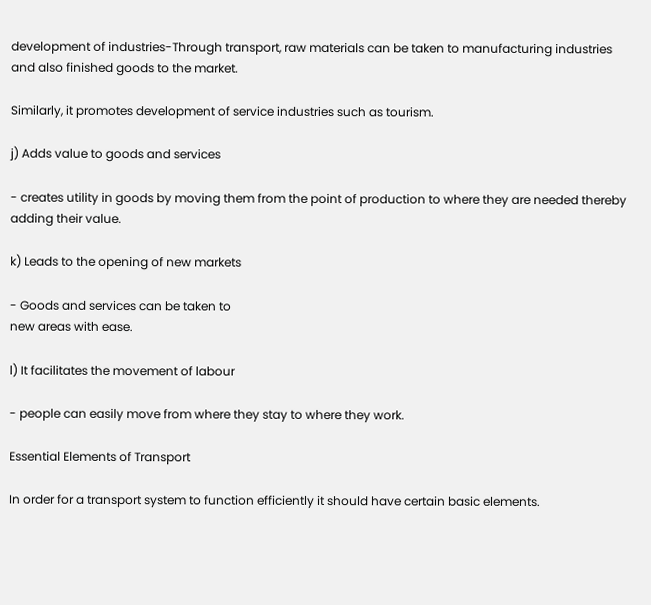development of industries-Through transport, raw materials can be taken to manufacturing industries and also finished goods to the market.

Similarly, it promotes development of service industries such as tourism.

j) Adds value to goods and services

- creates utility in goods by moving them from the point of production to where they are needed thereby adding their value.

k) Leads to the opening of new markets

- Goods and services can be taken to
new areas with ease.

l) It facilitates the movement of labour

- people can easily move from where they stay to where they work.

Essential Elements of Transport

In order for a transport system to function efficiently it should have certain basic elements.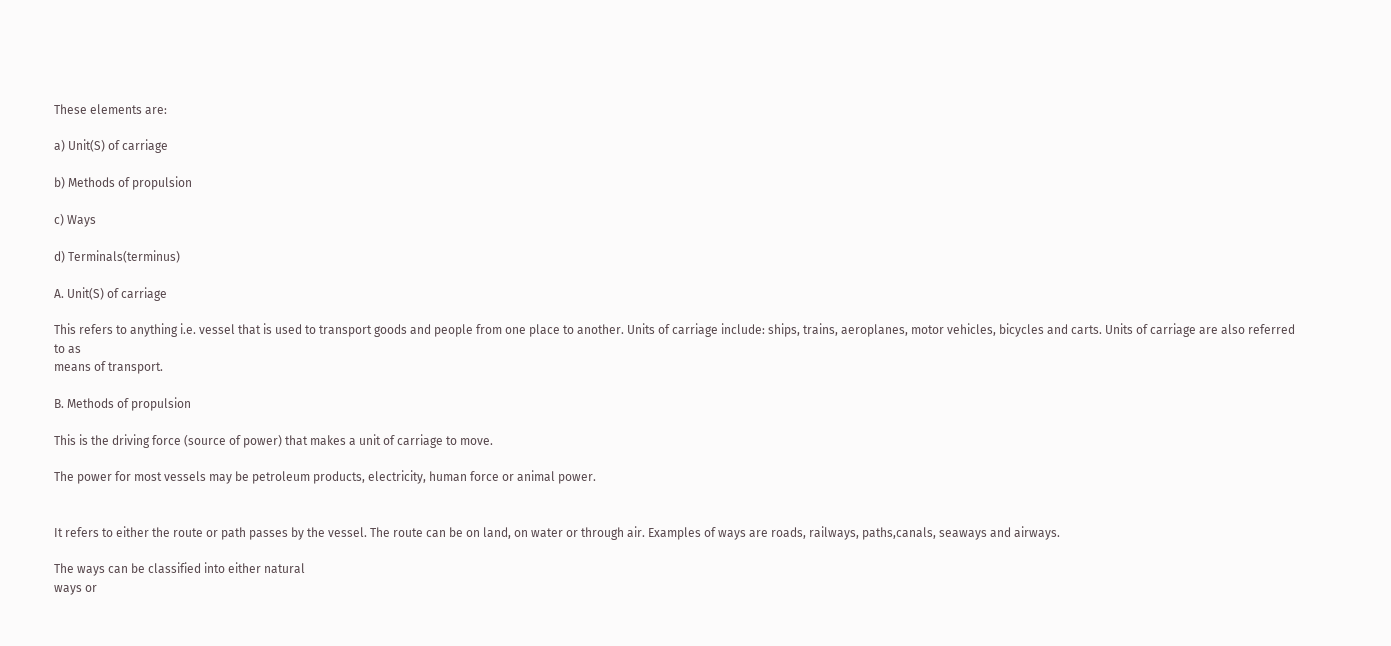These elements are:

a) Unit(S) of carriage

b) Methods of propulsion

c) Ways

d) Terminals(terminus)

A. Unit(S) of carriage

This refers to anything i.e. vessel that is used to transport goods and people from one place to another. Units of carriage include: ships, trains, aeroplanes, motor vehicles, bicycles and carts. Units of carriage are also referred to as
means of transport.

B. Methods of propulsion

This is the driving force (source of power) that makes a unit of carriage to move.

The power for most vessels may be petroleum products, electricity, human force or animal power.


It refers to either the route or path passes by the vessel. The route can be on land, on water or through air. Examples of ways are roads, railways, paths,canals, seaways and airways.

The ways can be classified into either natural
ways or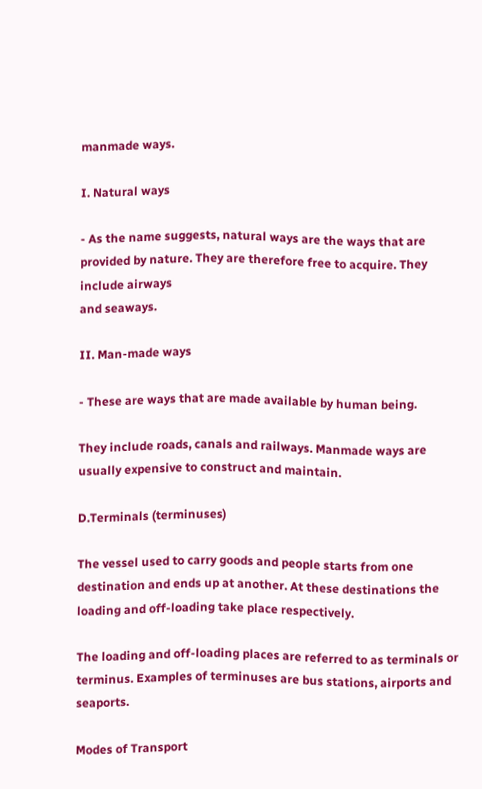manmade ways.

I. Natural ways

- As the name suggests, natural ways are the ways that are provided by nature. They are therefore free to acquire. They include airways
and seaways.

II. Man-made ways

- These are ways that are made available by human being.

They include roads, canals and railways. Manmade ways are usually expensive to construct and maintain.

D.Terminals (terminuses)

The vessel used to carry goods and people starts from one destination and ends up at another. At these destinations the loading and off-loading take place respectively.

The loading and off-loading places are referred to as terminals or terminus. Examples of terminuses are bus stations, airports and seaports.

Modes of Transport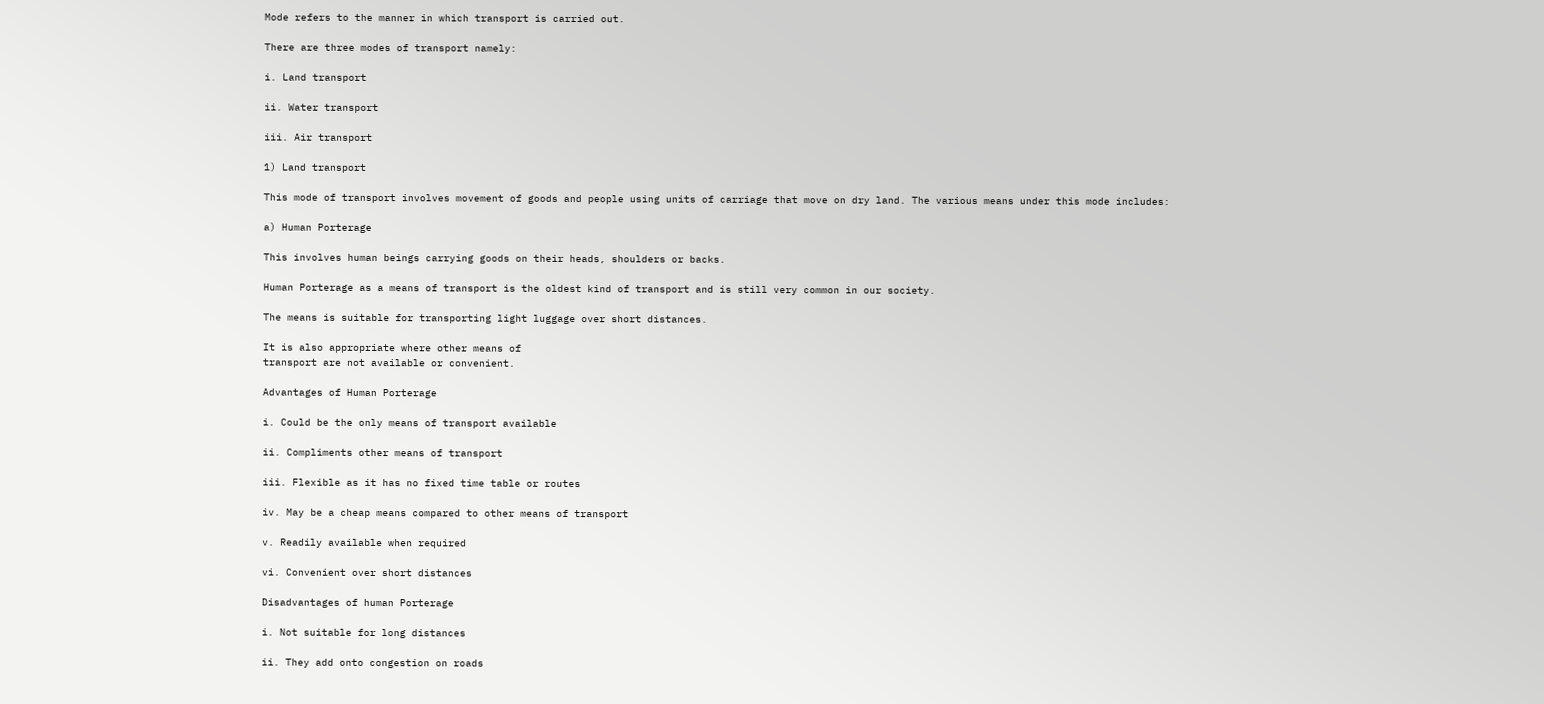Mode refers to the manner in which transport is carried out.

There are three modes of transport namely:

i. Land transport

ii. Water transport

iii. Air transport

1) Land transport

This mode of transport involves movement of goods and people using units of carriage that move on dry land. The various means under this mode includes:

a) Human Porterage

This involves human beings carrying goods on their heads, shoulders or backs.

Human Porterage as a means of transport is the oldest kind of transport and is still very common in our society.

The means is suitable for transporting light luggage over short distances.

It is also appropriate where other means of
transport are not available or convenient.

Advantages of Human Porterage

i. Could be the only means of transport available

ii. Compliments other means of transport

iii. Flexible as it has no fixed time table or routes

iv. May be a cheap means compared to other means of transport

v. Readily available when required

vi. Convenient over short distances

Disadvantages of human Porterage

i. Not suitable for long distances

ii. They add onto congestion on roads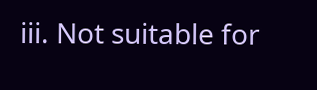iii. Not suitable for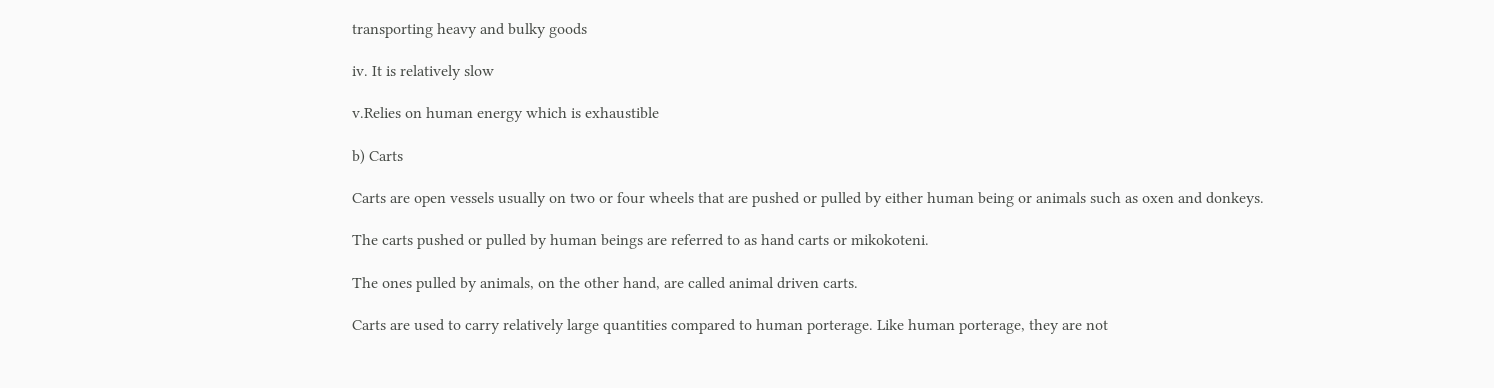transporting heavy and bulky goods

iv. It is relatively slow

v.Relies on human energy which is exhaustible

b) Carts

Carts are open vessels usually on two or four wheels that are pushed or pulled by either human being or animals such as oxen and donkeys.

The carts pushed or pulled by human beings are referred to as hand carts or mikokoteni.

The ones pulled by animals, on the other hand, are called animal driven carts.

Carts are used to carry relatively large quantities compared to human porterage. Like human porterage, they are not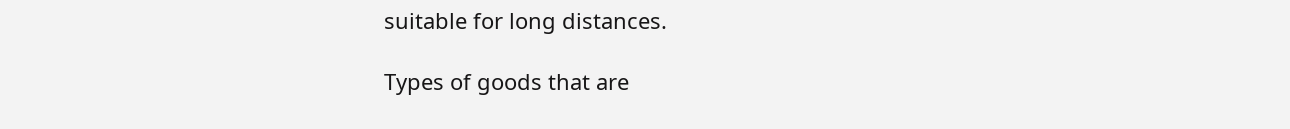suitable for long distances.

Types of goods that are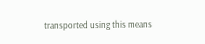transported using this means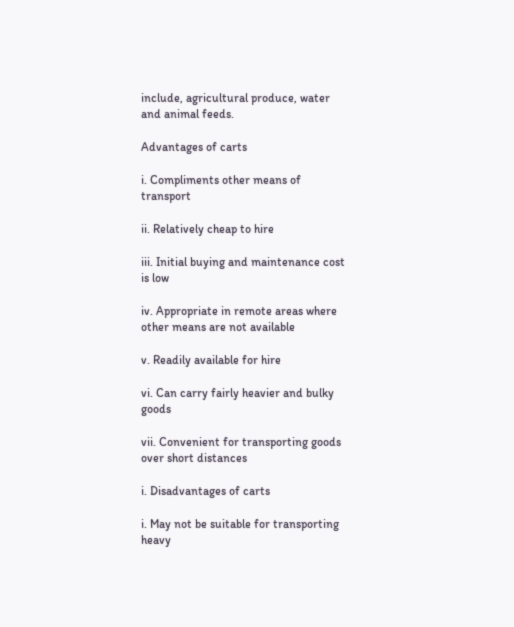include, agricultural produce, water and animal feeds.

Advantages of carts

i. Compliments other means of transport

ii. Relatively cheap to hire

iii. Initial buying and maintenance cost is low

iv. Appropriate in remote areas where other means are not available

v. Readily available for hire

vi. Can carry fairly heavier and bulky goods

vii. Convenient for transporting goods over short distances

i. Disadvantages of carts

i. May not be suitable for transporting heavy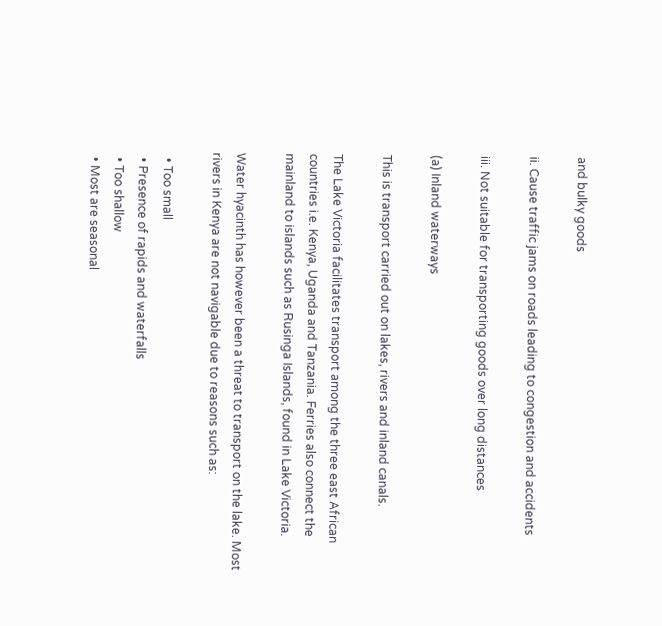and bulky goods

ii. Cause traffic jams on roads leading to congestion and accidents

iii. Not suitable for transporting goods over long distances

(a) Inland waterways

This is transport carried out on lakes, rivers and inland canals.

The Lake Victoria facilitates transport among the three east African countries i.e. Kenya, Uganda and Tanzania. Ferries also connect the mainland to islands such as Rusinga Islands, found in Lake Victoria.

Water hyacinth has however been a threat to transport on the lake. Most rivers in Kenya are not navigable due to reasons such as:

  • Too small
  • Presence of rapids and waterfalls
  • Too shallow
  • Most are seasonal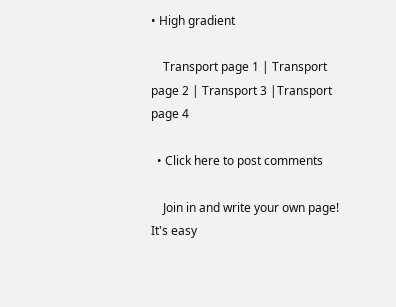• High gradient

    Transport page 1 | Transport page 2 | Transport 3 |Transport page 4

  • Click here to post comments

    Join in and write your own page! It's easy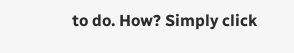to do. How? Simply click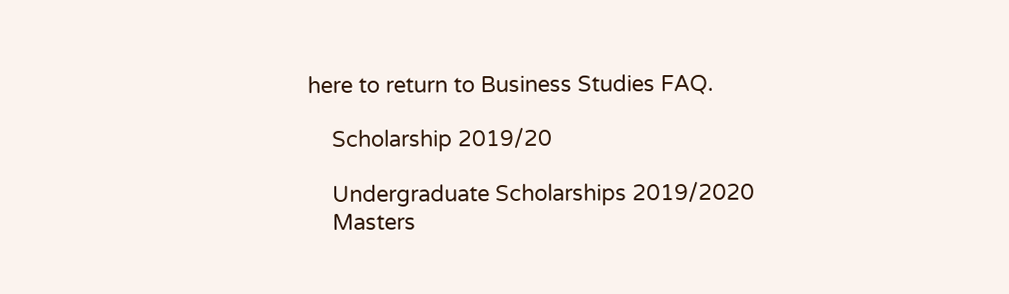here to return to Business Studies FAQ.

    Scholarship 2019/20

    Undergraduate Scholarships 2019/2020
    Masters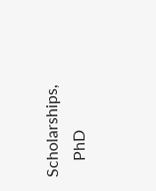Scholarships,
    PhD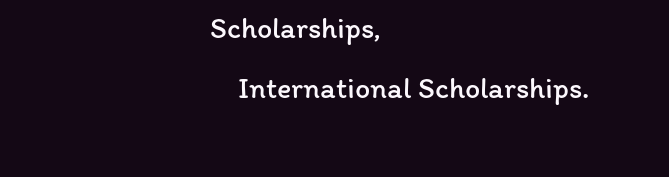Scholarships,
    International Scholarships.